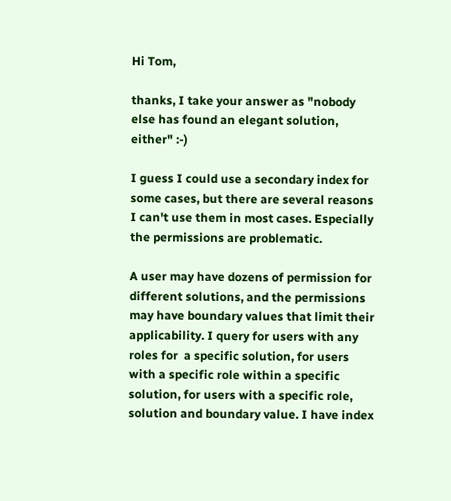Hi Tom,

thanks, I take your answer as "nobody else has found an elegant solution, either" :-)

I guess I could use a secondary index for some cases, but there are several reasons I can't use them in most cases. Especially the permissions are problematic.

A user may have dozens of permission for different solutions, and the permissions may have boundary values that limit their applicability. I query for users with any roles for  a specific solution, for users with a specific role within a specific solution, for users with a specific role, solution and boundary value. I have index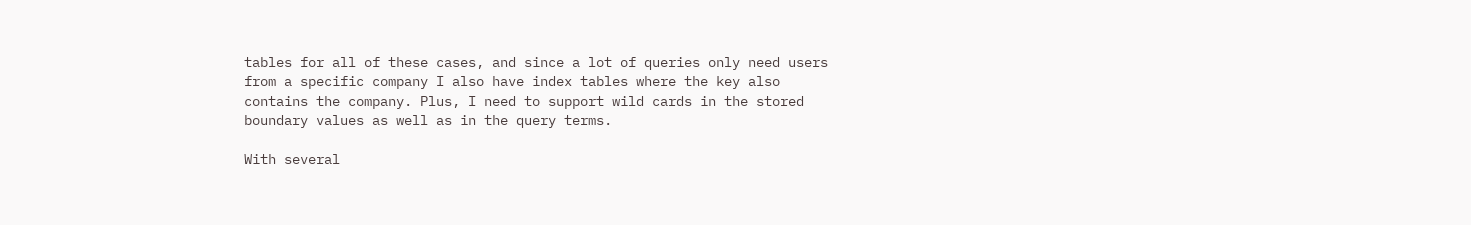tables for all of these cases, and since a lot of queries only need users from a specific company I also have index tables where the key also contains the company. Plus, I need to support wild cards in the stored boundary values as well as in the query terms.

With several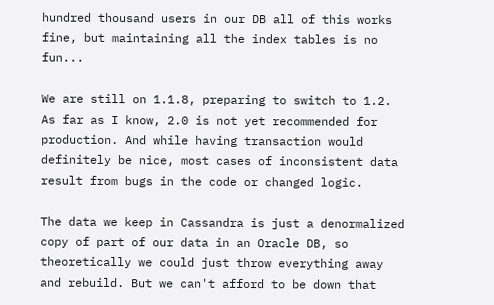hundred thousand users in our DB all of this works fine, but maintaining all the index tables is no fun...

We are still on 1.1.8, preparing to switch to 1.2. As far as I know, 2.0 is not yet recommended for production. And while having transaction would definitely be nice, most cases of inconsistent data result from bugs in the code or changed logic.

The data we keep in Cassandra is just a denormalized copy of part of our data in an Oracle DB, so theoretically we could just throw everything away and rebuild. But we can't afford to be down that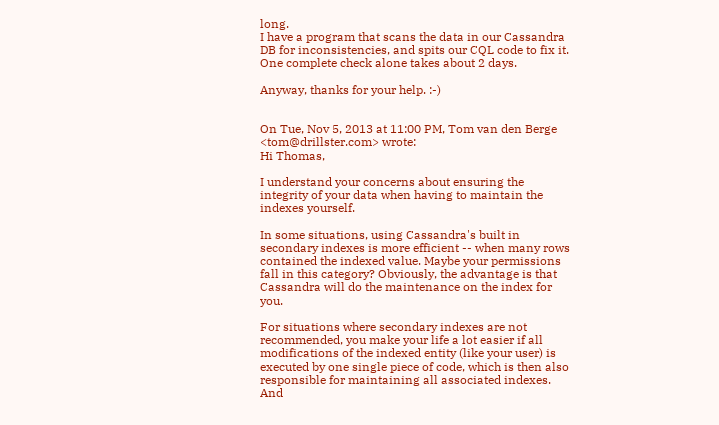long.
I have a program that scans the data in our Cassandra DB for inconsistencies, and spits our CQL code to fix it. One complete check alone takes about 2 days.

Anyway, thanks for your help. :-)


On Tue, Nov 5, 2013 at 11:00 PM, Tom van den Berge <tom@drillster.com> wrote:
Hi Thomas,

I understand your concerns about ensuring the integrity of your data when having to maintain the indexes yourself.

In some situations, using Cassandra's built in secondary indexes is more efficient -- when many rows contained the indexed value. Maybe your permissions fall in this category? Obviously, the advantage is that Cassandra will do the maintenance on the index for you.

For situations where secondary indexes are not recommended, you make your life a lot easier if all modifications of the indexed entity (like your user) is executed by one single piece of code, which is then also responsible for maintaining all associated indexes. And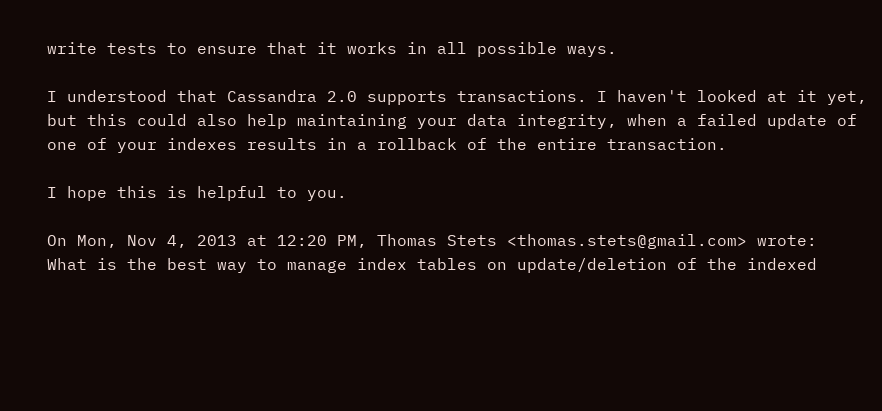write tests to ensure that it works in all possible ways.

I understood that Cassandra 2.0 supports transactions. I haven't looked at it yet, but this could also help maintaining your data integrity, when a failed update of one of your indexes results in a rollback of the entire transaction.

I hope this is helpful to you.

On Mon, Nov 4, 2013 at 12:20 PM, Thomas Stets <thomas.stets@gmail.com> wrote:
What is the best way to manage index tables on update/deletion of the indexed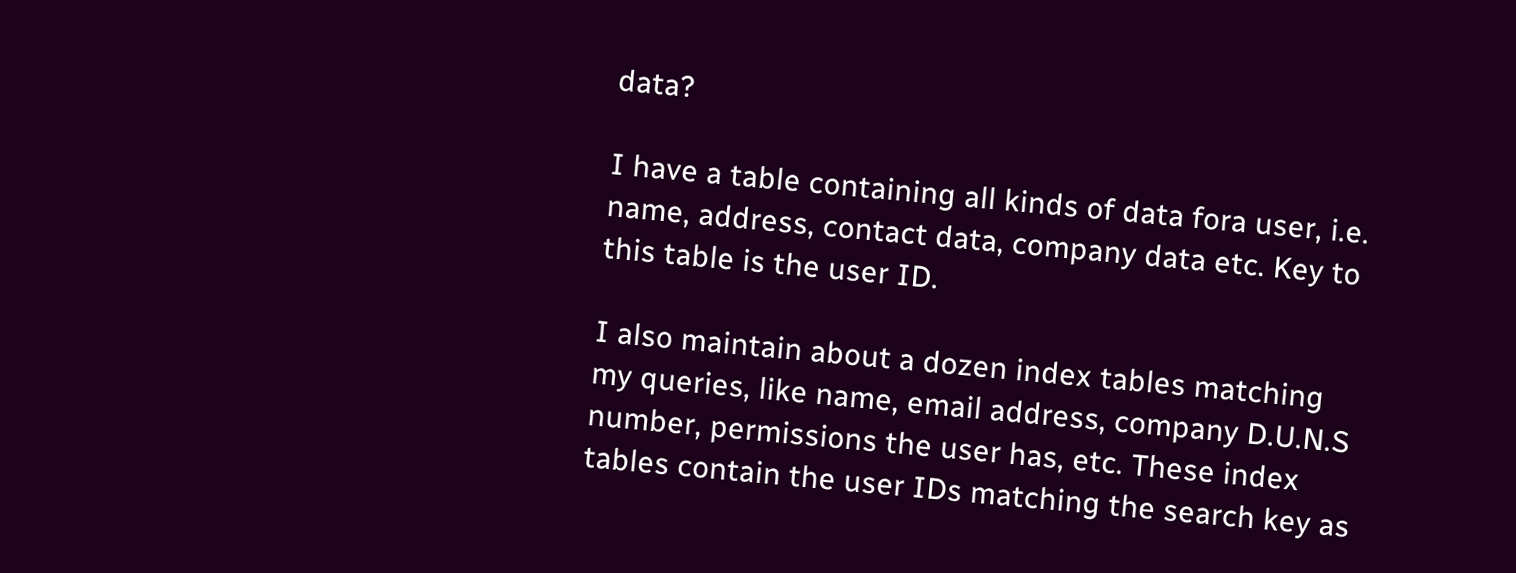data?

I have a table containing all kinds of data fora user, i.e. name, address, contact data, company data etc. Key to this table is the user ID.

I also maintain about a dozen index tables matching my queries, like name, email address, company D.U.N.S number, permissions the user has, etc. These index tables contain the user IDs matching the search key as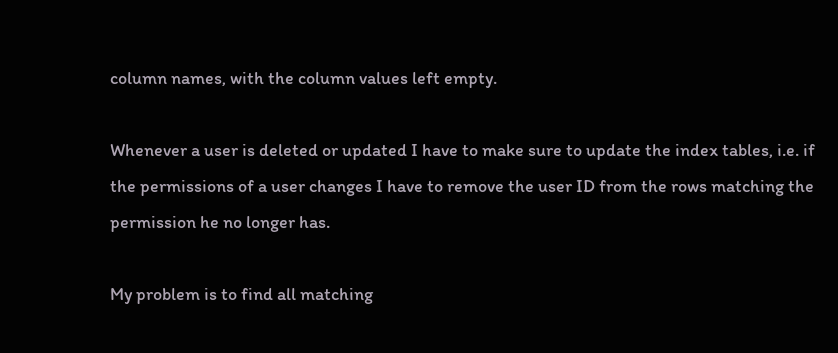column names, with the column values left empty.

Whenever a user is deleted or updated I have to make sure to update the index tables, i.e. if the permissions of a user changes I have to remove the user ID from the rows matching the permission he no longer has.

My problem is to find all matching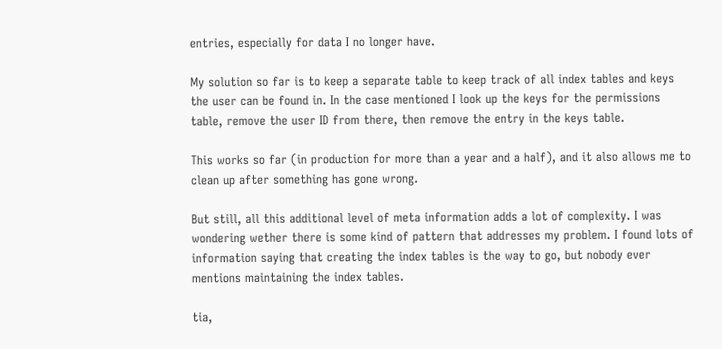entries, especially for data I no longer have.

My solution so far is to keep a separate table to keep track of all index tables and keys the user can be found in. In the case mentioned I look up the keys for the permissions table, remove the user ID from there, then remove the entry in the keys table.

This works so far (in production for more than a year and a half), and it also allows me to clean up after something has gone wrong.

But still, all this additional level of meta information adds a lot of complexity. I was wondering wether there is some kind of pattern that addresses my problem. I found lots of information saying that creating the index tables is the way to go, but nobody ever mentions maintaining the index tables.

tia,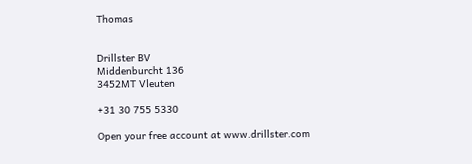Thomas


Drillster BV
Middenburcht 136
3452MT Vleuten

+31 30 755 5330

Open your free account at www.drillster.com